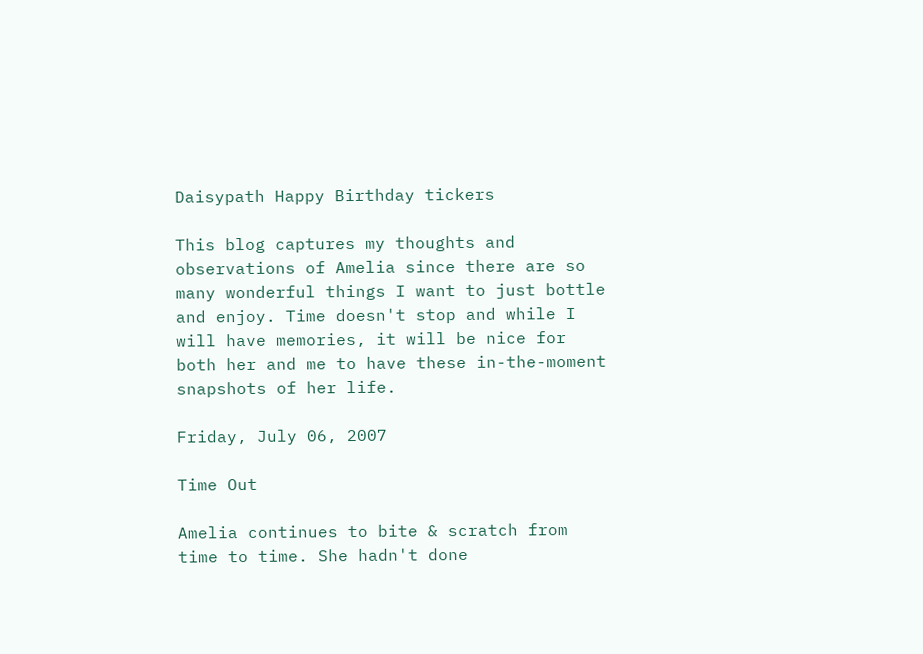Daisypath Happy Birthday tickers

This blog captures my thoughts and observations of Amelia since there are so many wonderful things I want to just bottle and enjoy. Time doesn't stop and while I will have memories, it will be nice for both her and me to have these in-the-moment snapshots of her life.

Friday, July 06, 2007

Time Out

Amelia continues to bite & scratch from time to time. She hadn't done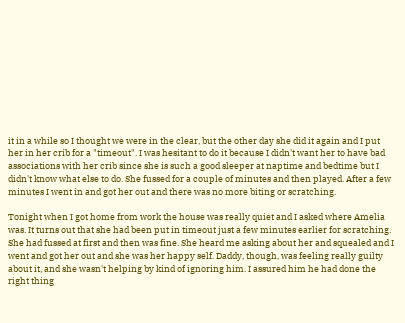it in a while so I thought we were in the clear, but the other day she did it again and I put her in her crib for a "timeout". I was hesitant to do it because I didn't want her to have bad associations with her crib since she is such a good sleeper at naptime and bedtime but I didn't know what else to do. She fussed for a couple of minutes and then played. After a few minutes I went in and got her out and there was no more biting or scratching.

Tonight when I got home from work the house was really quiet and I asked where Amelia was. It turns out that she had been put in timeout just a few minutes earlier for scratching. She had fussed at first and then was fine. She heard me asking about her and squealed and I went and got her out and she was her happy self. Daddy, though, was feeling really guilty about it, and she wasn't helping by kind of ignoring him. I assured him he had done the right thing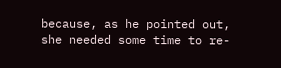because, as he pointed out, she needed some time to re-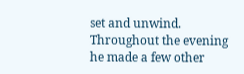set and unwind. Throughout the evening he made a few other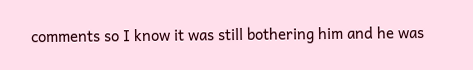comments so I know it was still bothering him and he was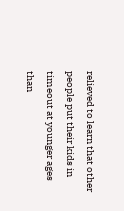relieved to learn that other people put their kids in timeout at younger ages than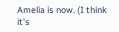Amelia is now. (I think it's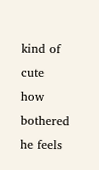kind of cute how bothered he feels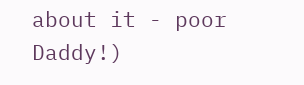about it - poor Daddy!)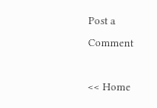Post a Comment

<< Home